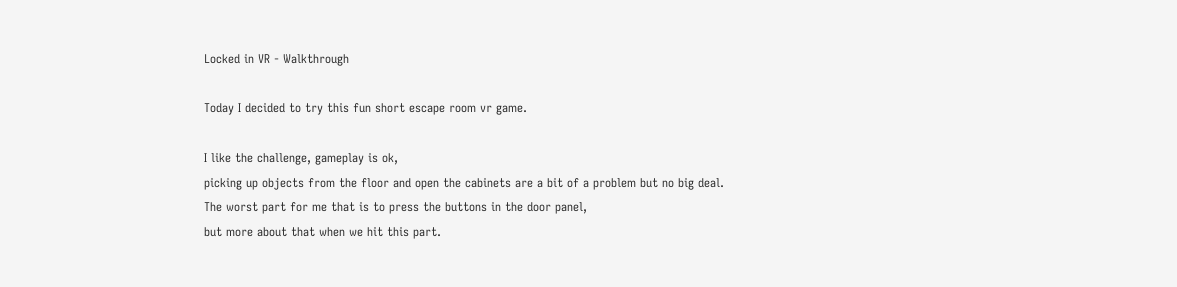Locked in VR - Walkthrough

Today I decided to try this fun short escape room vr game.

I like the challenge, gameplay is ok,
picking up objects from the floor and open the cabinets are a bit of a problem but no big deal.
The worst part for me that is to press the buttons in the door panel,
but more about that when we hit this part.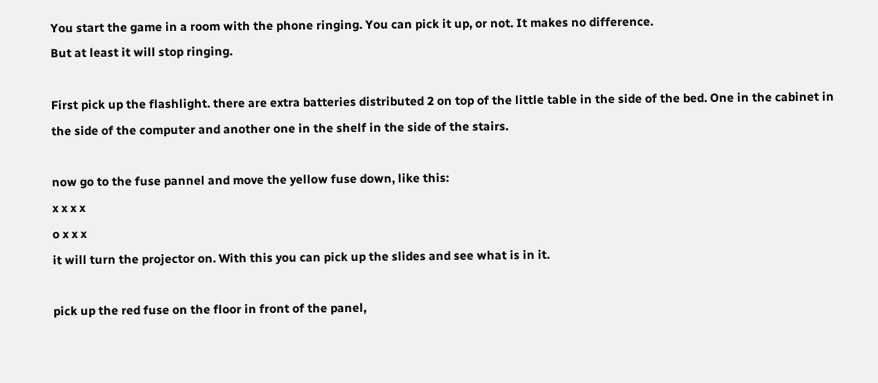You start the game in a room with the phone ringing. You can pick it up, or not. It makes no difference.
But at least it will stop ringing.

First pick up the flashlight. there are extra batteries distributed 2 on top of the little table in the side of the bed. One in the cabinet in the side of the computer and another one in the shelf in the side of the stairs.

now go to the fuse pannel and move the yellow fuse down, like this:
x x x x
o x x x
it will turn the projector on. With this you can pick up the slides and see what is in it.

pick up the red fuse on the floor in front of the panel,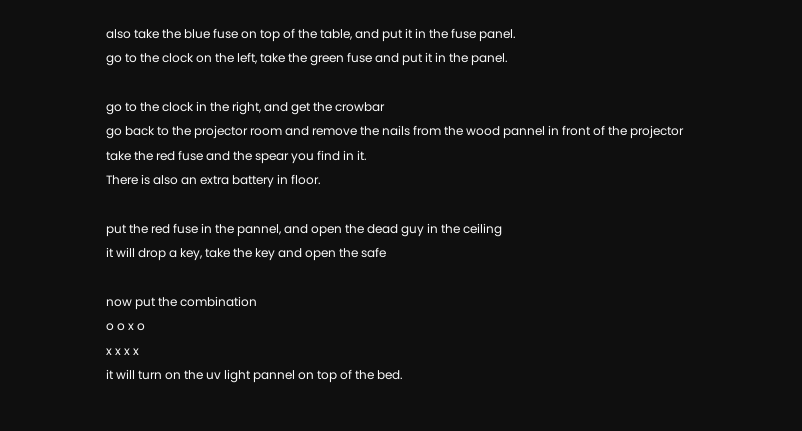also take the blue fuse on top of the table, and put it in the fuse panel.
go to the clock on the left, take the green fuse and put it in the panel.

go to the clock in the right, and get the crowbar
go back to the projector room and remove the nails from the wood pannel in front of the projector
take the red fuse and the spear you find in it.
There is also an extra battery in floor.

put the red fuse in the pannel, and open the dead guy in the ceiling
it will drop a key, take the key and open the safe

now put the combination
o o x o
x x x x
it will turn on the uv light pannel on top of the bed.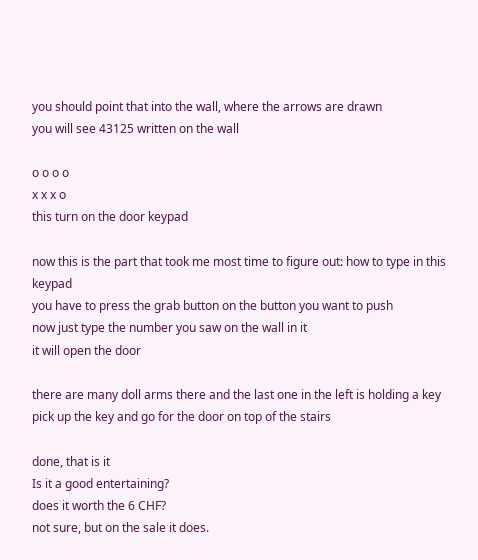you should point that into the wall, where the arrows are drawn
you will see 43125 written on the wall

o o o o
x x x o
this turn on the door keypad

now this is the part that took me most time to figure out: how to type in this keypad
you have to press the grab button on the button you want to push
now just type the number you saw on the wall in it
it will open the door

there are many doll arms there and the last one in the left is holding a key
pick up the key and go for the door on top of the stairs

done, that is it
Is it a good entertaining?
does it worth the 6 CHF?
not sure, but on the sale it does.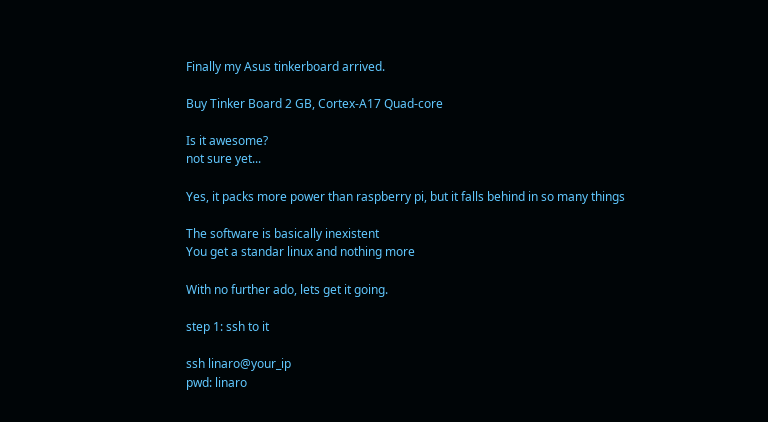Finally my Asus tinkerboard arrived.

Buy Tinker Board 2 GB, Cortex-A17 Quad-core

Is it awesome?
not sure yet...

Yes, it packs more power than raspberry pi, but it falls behind in so many things

The software is basically inexistent
You get a standar linux and nothing more

With no further ado, lets get it going.

step 1: ssh to it

ssh linaro@your_ip
pwd: linaro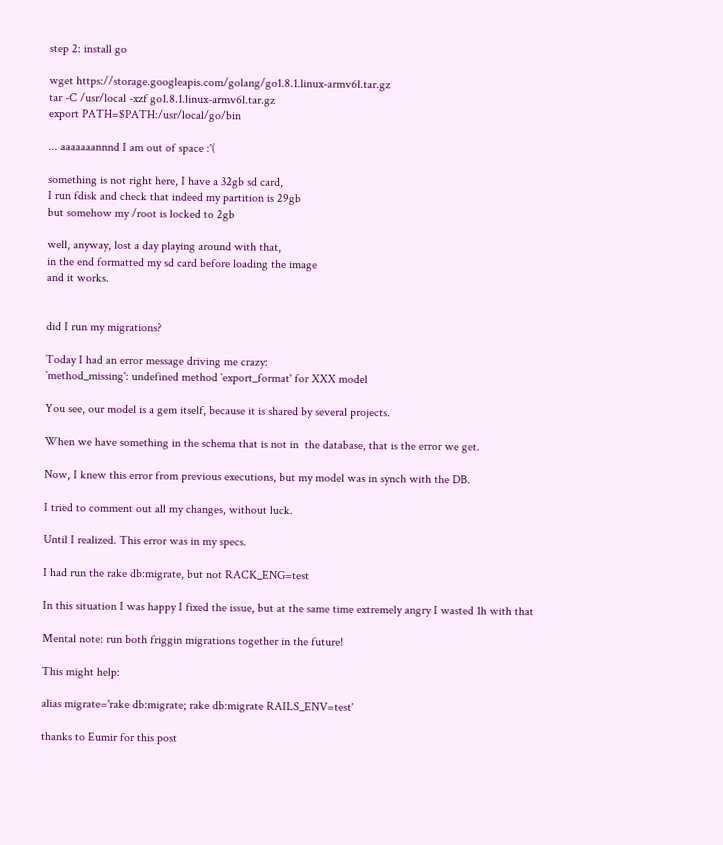step 2: install go

wget https://storage.googleapis.com/golang/go1.8.1.linux-armv6l.tar.gz
tar -C /usr/local -xzf go1.8.1.linux-armv6l.tar.gz
export PATH=$PATH:/usr/local/go/bin

... aaaaaaannnd I am out of space :'(

something is not right here, I have a 32gb sd card,
I run fdisk and check that indeed my partition is 29gb
but somehow my /root is locked to 2gb

well, anyway, lost a day playing around with that,
in the end formatted my sd card before loading the image
and it works.


did I run my migrations?

Today I had an error message driving me crazy:
`method_missing': undefined method `export_format' for XXX model

You see, our model is a gem itself, because it is shared by several projects.

When we have something in the schema that is not in  the database, that is the error we get.

Now, I knew this error from previous executions, but my model was in synch with the DB.

I tried to comment out all my changes, without luck.

Until I realized. This error was in my specs.

I had run the rake db:migrate, but not RACK_ENG=test

In this situation I was happy I fixed the issue, but at the same time extremely angry I wasted 1h with that

Mental note: run both friggin migrations together in the future!

This might help:

alias migrate='rake db:migrate; rake db:migrate RAILS_ENV=test'

thanks to Eumir for this post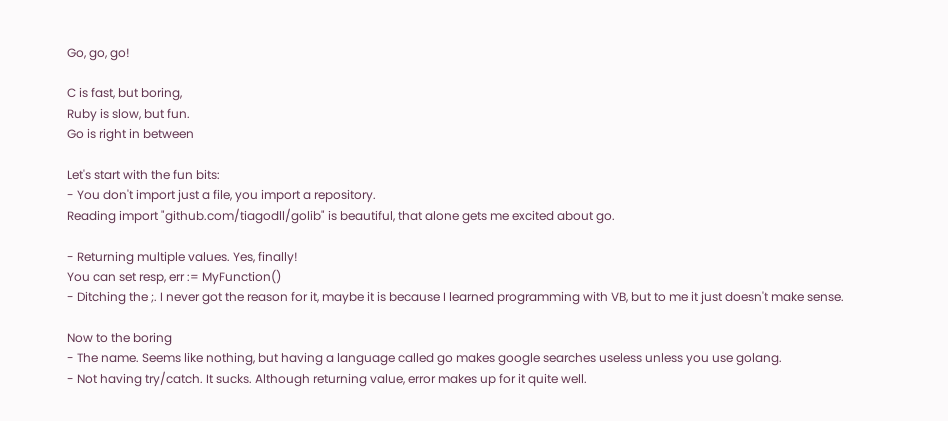Go, go, go!

C is fast, but boring,
Ruby is slow, but fun.
Go is right in between

Let's start with the fun bits:
- You don't import just a file, you import a repository.
Reading import "github.com/tiagodll/golib" is beautiful, that alone gets me excited about go.

- Returning multiple values. Yes, finally!
You can set resp, err := MyFunction()
- Ditching the ;. I never got the reason for it, maybe it is because I learned programming with VB, but to me it just doesn't make sense.

Now to the boring
- The name. Seems like nothing, but having a language called go makes google searches useless unless you use golang.
- Not having try/catch. It sucks. Although returning value, error makes up for it quite well.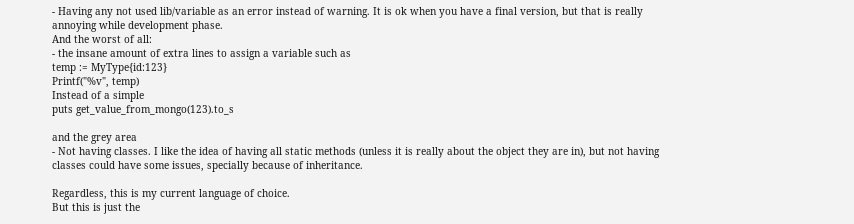- Having any not used lib/variable as an error instead of warning. It is ok when you have a final version, but that is really annoying while development phase.
And the worst of all:
- the insane amount of extra lines to assign a variable such as
temp := MyType{id:123}
Printf("%v", temp)
Instead of a simple
puts get_value_from_mongo(123).to_s

and the grey area
- Not having classes. I like the idea of having all static methods (unless it is really about the object they are in), but not having classes could have some issues, specially because of inheritance.

Regardless, this is my current language of choice.
But this is just the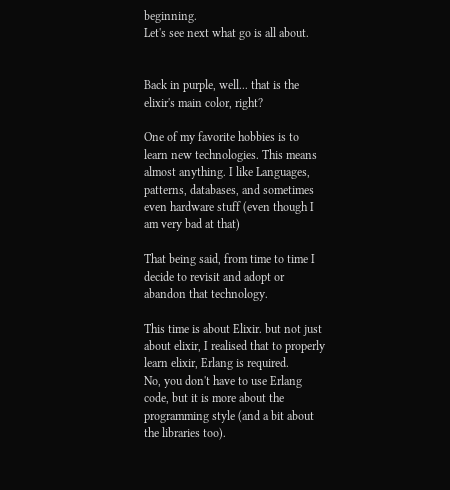beginning.
Let's see next what go is all about.


Back in purple, well... that is the elixir's main color, right?

One of my favorite hobbies is to learn new technologies. This means almost anything. I like Languages, patterns, databases, and sometimes even hardware stuff (even though I am very bad at that)

That being said, from time to time I decide to revisit and adopt or abandon that technology.

This time is about Elixir. but not just about elixir, I realised that to properly learn elixir, Erlang is required.
No, you don't have to use Erlang code, but it is more about the programming style (and a bit about the libraries too).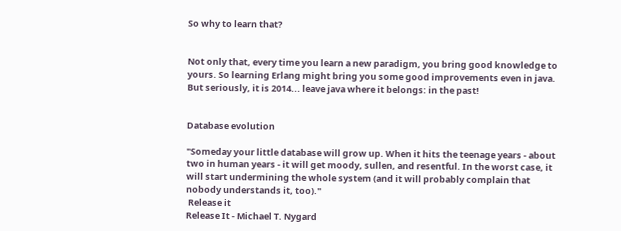So why to learn that?


Not only that, every time you learn a new paradigm, you bring good knowledge to yours. So learning Erlang might bring you some good improvements even in java.
But seriously, it is 2014... leave java where it belongs: in the past!


Database evolution

"Someday your little database will grow up. When it hits the teenage years - about two in human years - it will get moody, sullen, and resentful. In the worst case, it will start undermining the whole system (and it will probably complain that nobody understands it, too)."
 Release it
Release It - Michael T. Nygard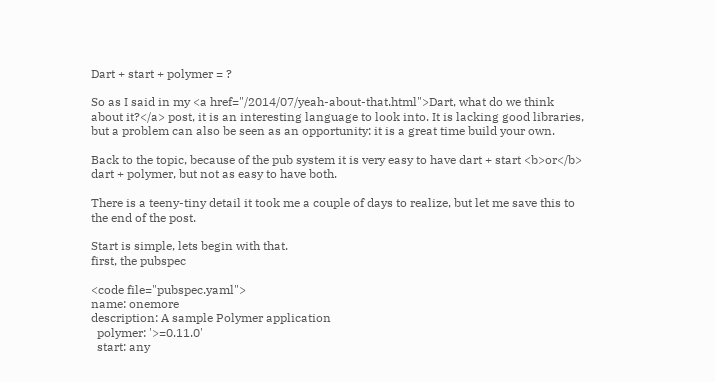Dart + start + polymer = ?

So as I said in my <a href="/2014/07/yeah-about-that.html">Dart, what do we think about it?</a> post, it is an interesting language to look into. It is lacking good libraries, but a problem can also be seen as an opportunity: it is a great time build your own.

Back to the topic, because of the pub system it is very easy to have dart + start <b>or</b> dart + polymer, but not as easy to have both.

There is a teeny-tiny detail it took me a couple of days to realize, but let me save this to the end of the post.

Start is simple, lets begin with that.
first, the pubspec

<code file="pubspec.yaml">
name: onemore
description: A sample Polymer application
  polymer: '>=0.11.0'
  start: any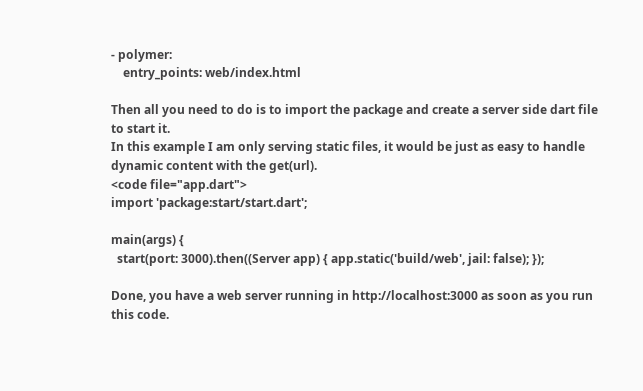- polymer:
    entry_points: web/index.html

Then all you need to do is to import the package and create a server side dart file to start it.
In this example I am only serving static files, it would be just as easy to handle dynamic content with the get(url).
<code file="app.dart">
import 'package:start/start.dart';

main(args) {
  start(port: 3000).then((Server app) { app.static('build/web', jail: false); });

Done, you have a web server running in http://localhost:3000 as soon as you run this code.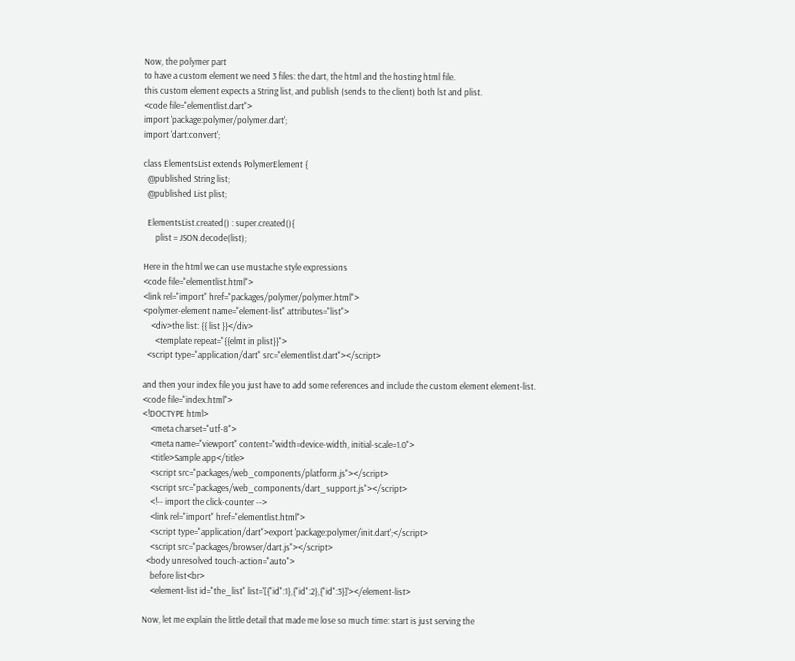Now, the polymer part
to have a custom element we need 3 files: the dart, the html and the hosting html file.
this custom element expects a String list, and publish (sends to the client) both lst and plist.
<code file="elementlist.dart">
import 'package:polymer/polymer.dart';
import 'dart:convert';

class ElementsList extends PolymerElement {
  @published String list;
  @published List plist;

  ElementsList.created() : super.created(){
      plist = JSON.decode(list);

Here in the html we can use mustache style expressions
<code file="elementlist.html">
<link rel="import" href="packages/polymer/polymer.html">
<polymer-element name="element-list" attributes="list">
    <div>the list: {{ list }}</div>
      <template repeat="{{elmt in plist}}">
  <script type="application/dart" src="elementlist.dart"></script>

and then your index file you just have to add some references and include the custom element element-list.
<code file="index.html">
<!DOCTYPE html>
    <meta charset="utf-8">
    <meta name="viewport" content="width=device-width, initial-scale=1.0">
    <title>Sample app</title>
    <script src="packages/web_components/platform.js"></script>
    <script src="packages/web_components/dart_support.js"></script>
    <!-- import the click-counter -->
    <link rel="import" href="elementlist.html">
    <script type="application/dart">export 'package:polymer/init.dart';</script>
    <script src="packages/browser/dart.js"></script>
  <body unresolved touch-action="auto">
    before list<br>
    <element-list id="the_list" list='[{"id":1},{"id":2},{"id":3}]'></element-list>

Now, let me explain the little detail that made me lose so much time: start is just serving the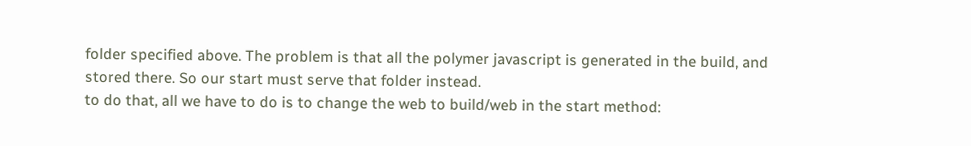folder specified above. The problem is that all the polymer javascript is generated in the build, and stored there. So our start must serve that folder instead.
to do that, all we have to do is to change the web to build/web in the start method: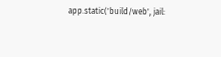app.static('build/web', jail: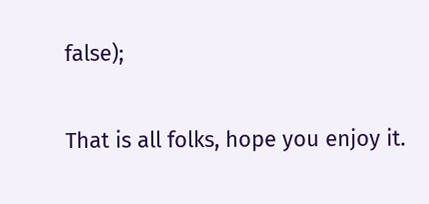false);

That is all folks, hope you enjoy it.